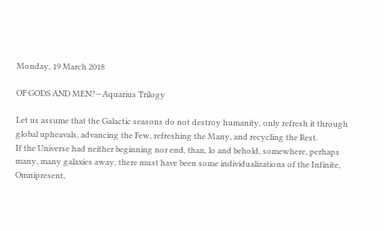Monday, 19 March 2018

OF GODS AND MEN?—Aquarius Trilogy

Let us assume that the Galactic seasons do not destroy humanity, only refresh it through global upheavals, advancing the Few, refreshing the Many, and recycling the Rest.
If the Universe had neither beginning nor end, than, lo and behold, somewhere, perhaps many, many galaxies away, there must have been some individualizations of the Infinite, Omnipresent,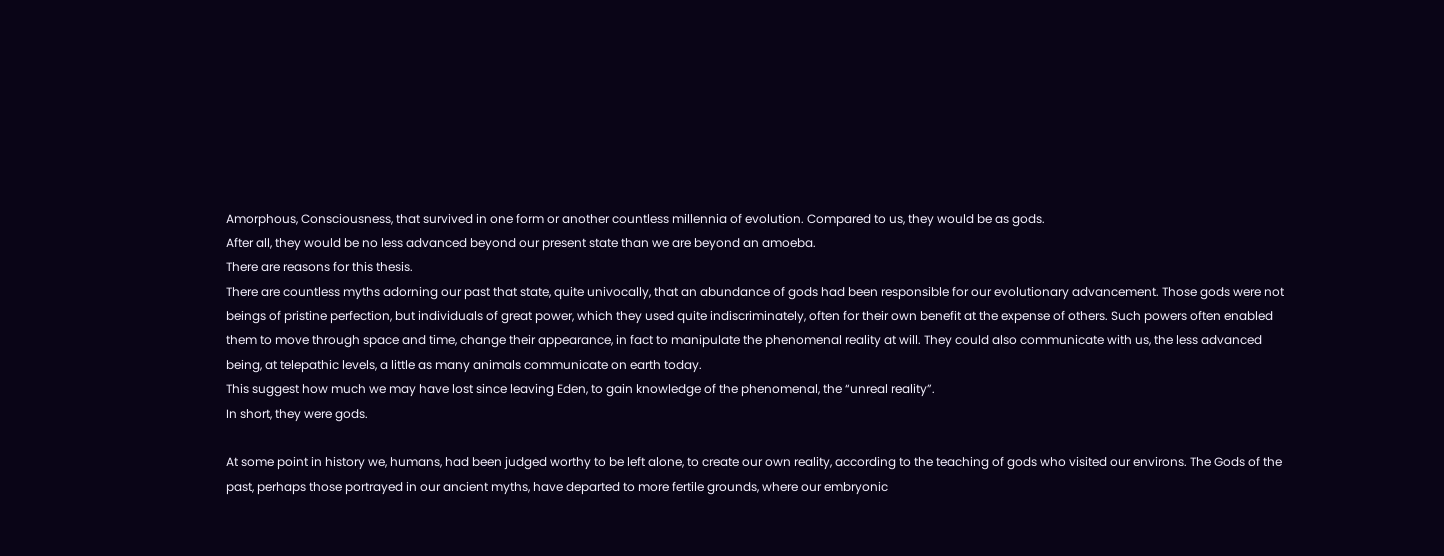Amorphous, Consciousness, that survived in one form or another countless millennia of evolution. Compared to us, they would be as gods.
After all, they would be no less advanced beyond our present state than we are beyond an amoeba.
There are reasons for this thesis.
There are countless myths adorning our past that state, quite univocally, that an abundance of gods had been responsible for our evolutionary advancement. Those gods were not beings of pristine perfection, but individuals of great power, which they used quite indiscriminately, often for their own benefit at the expense of others. Such powers often enabled them to move through space and time, change their appearance, in fact to manipulate the phenomenal reality at will. They could also communicate with us, the less advanced being, at telepathic levels, a little as many animals communicate on earth today.
This suggest how much we may have lost since leaving Eden, to gain knowledge of the phenomenal, the “unreal reality”.
In short, they were gods.

At some point in history we, humans, had been judged worthy to be left alone, to create our own reality, according to the teaching of gods who visited our environs. The Gods of the past, perhaps those portrayed in our ancient myths, have departed to more fertile grounds, where our embryonic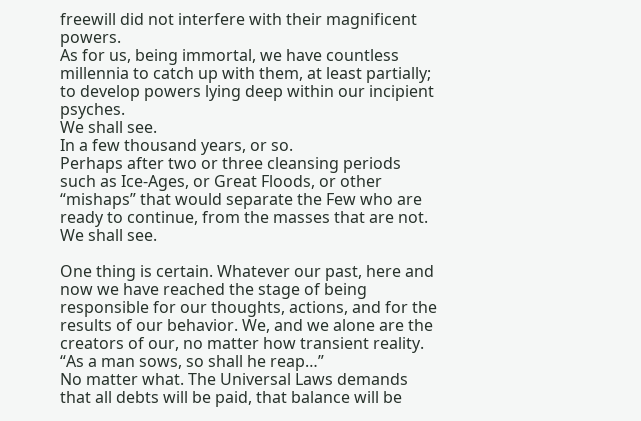freewill did not interfere with their magnificent powers.
As for us, being immortal, we have countless millennia to catch up with them, at least partially; to develop powers lying deep within our incipient psyches.
We shall see.
In a few thousand years, or so.
Perhaps after two or three cleansing periods such as Ice-Ages, or Great Floods, or other “mishaps” that would separate the Few who are ready to continue, from the masses that are not.
We shall see.

One thing is certain. Whatever our past, here and now we have reached the stage of being responsible for our thoughts, actions, and for the results of our behavior. We, and we alone are the creators of our, no matter how transient reality.
“As a man sows, so shall he reap…”
No matter what. The Universal Laws demands that all debts will be paid, that balance will be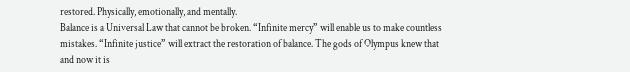restored. Physically, emotionally, and mentally.
Balance is a Universal Law that cannot be broken. “Infinite mercy” will enable us to make countless mistakes. “Infinite justice” will extract the restoration of balance. The gods of Olympus knew that and now it is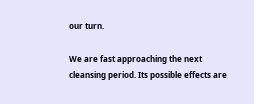our turn.

We are fast approaching the next cleansing period. Its possible effects are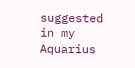suggested in my Aquarius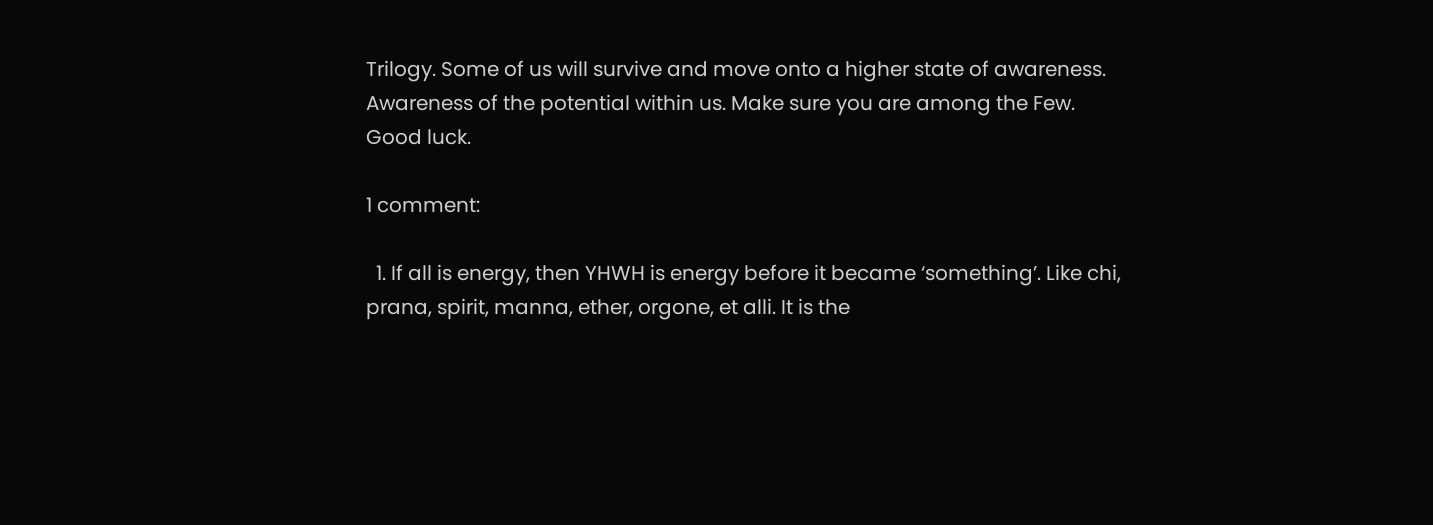Trilogy. Some of us will survive and move onto a higher state of awareness. Awareness of the potential within us. Make sure you are among the Few.
Good luck.

1 comment:

  1. If all is energy, then YHWH is energy before it became ‘something’. Like chi, prana, spirit, manna, ether, orgone, et alli. It is the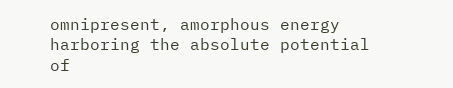omnipresent, amorphous energy harboring the absolute potential of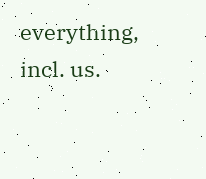everything, incl. us.